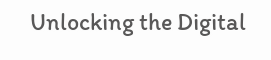Unlocking the Digital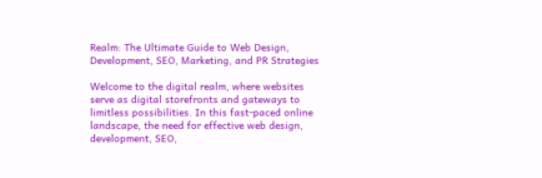Realm: The Ultimate Guide to Web Design, Development, SEO, Marketing, and PR Strategies

Welcome to the digital realm, where websites serve as digital storefronts and gateways to limitless possibilities. In this fast-paced online landscape, the need for effective web design, development, SEO,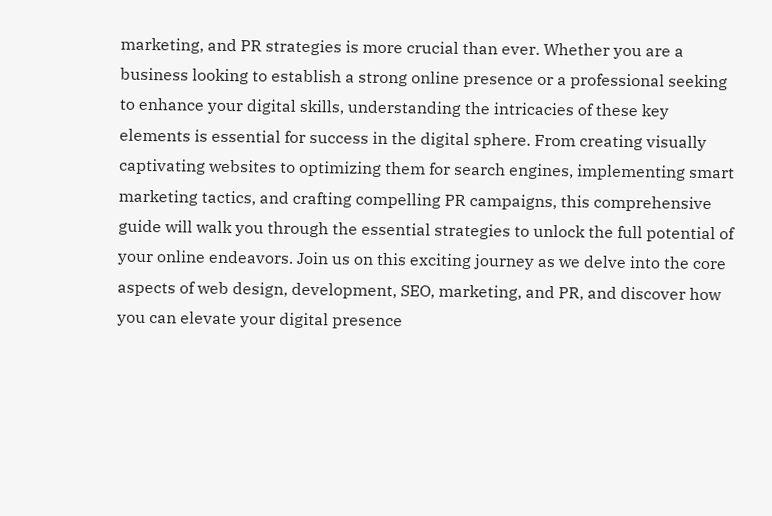marketing, and PR strategies is more crucial than ever. Whether you are a business looking to establish a strong online presence or a professional seeking to enhance your digital skills, understanding the intricacies of these key elements is essential for success in the digital sphere. From creating visually captivating websites to optimizing them for search engines, implementing smart marketing tactics, and crafting compelling PR campaigns, this comprehensive guide will walk you through the essential strategies to unlock the full potential of your online endeavors. Join us on this exciting journey as we delve into the core aspects of web design, development, SEO, marketing, and PR, and discover how you can elevate your digital presence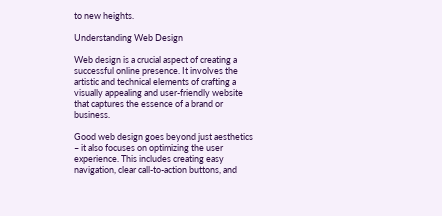to new heights.

Understanding Web Design

Web design is a crucial aspect of creating a successful online presence. It involves the artistic and technical elements of crafting a visually appealing and user-friendly website that captures the essence of a brand or business.

Good web design goes beyond just aesthetics – it also focuses on optimizing the user experience. This includes creating easy navigation, clear call-to-action buttons, and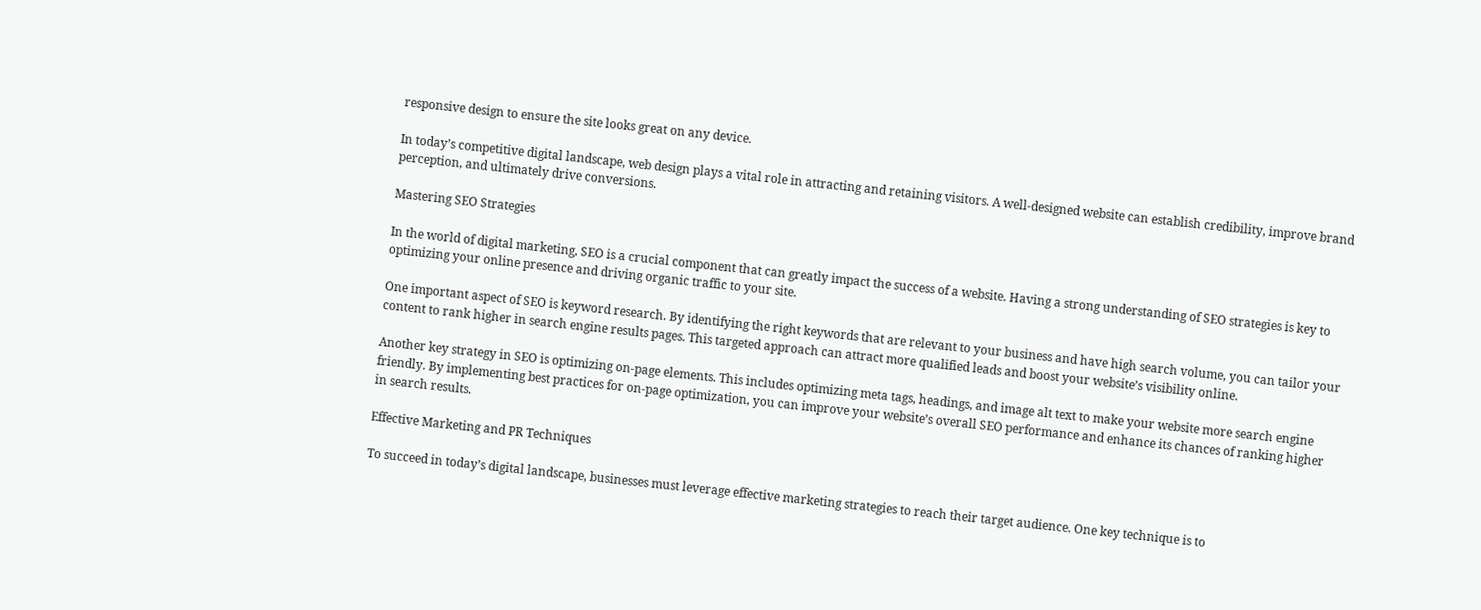responsive design to ensure the site looks great on any device.

In today’s competitive digital landscape, web design plays a vital role in attracting and retaining visitors. A well-designed website can establish credibility, improve brand perception, and ultimately drive conversions.

Mastering SEO Strategies

In the world of digital marketing, SEO is a crucial component that can greatly impact the success of a website. Having a strong understanding of SEO strategies is key to optimizing your online presence and driving organic traffic to your site.

One important aspect of SEO is keyword research. By identifying the right keywords that are relevant to your business and have high search volume, you can tailor your content to rank higher in search engine results pages. This targeted approach can attract more qualified leads and boost your website’s visibility online.

Another key strategy in SEO is optimizing on-page elements. This includes optimizing meta tags, headings, and image alt text to make your website more search engine friendly. By implementing best practices for on-page optimization, you can improve your website’s overall SEO performance and enhance its chances of ranking higher in search results.

Effective Marketing and PR Techniques

To succeed in today’s digital landscape, businesses must leverage effective marketing strategies to reach their target audience. One key technique is to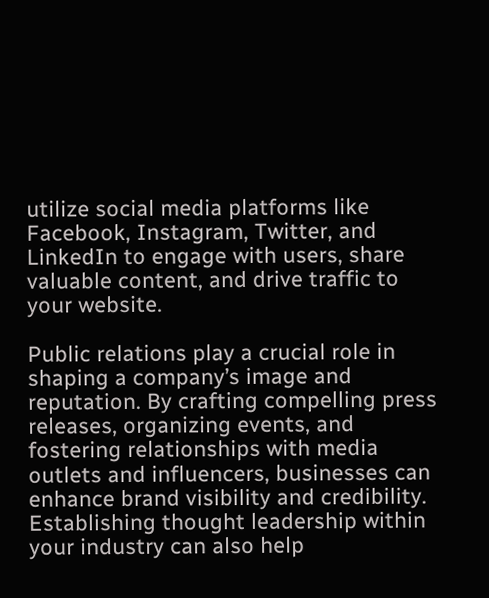utilize social media platforms like Facebook, Instagram, Twitter, and LinkedIn to engage with users, share valuable content, and drive traffic to your website.

Public relations play a crucial role in shaping a company’s image and reputation. By crafting compelling press releases, organizing events, and fostering relationships with media outlets and influencers, businesses can enhance brand visibility and credibility. Establishing thought leadership within your industry can also help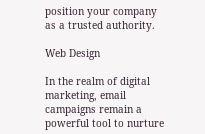position your company as a trusted authority.

Web Design

In the realm of digital marketing, email campaigns remain a powerful tool to nurture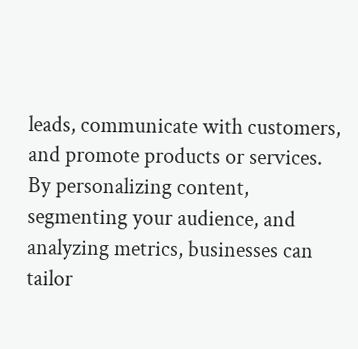leads, communicate with customers, and promote products or services. By personalizing content, segmenting your audience, and analyzing metrics, businesses can tailor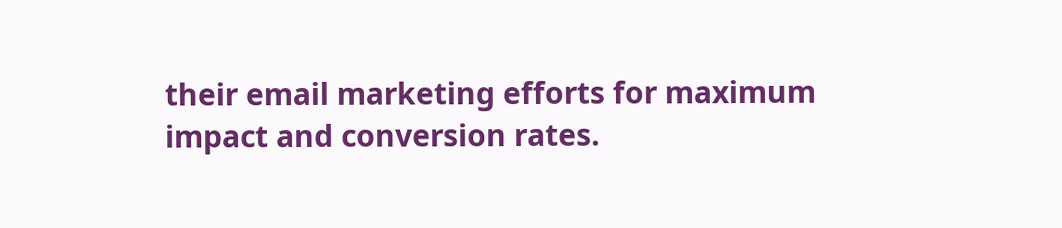their email marketing efforts for maximum impact and conversion rates.